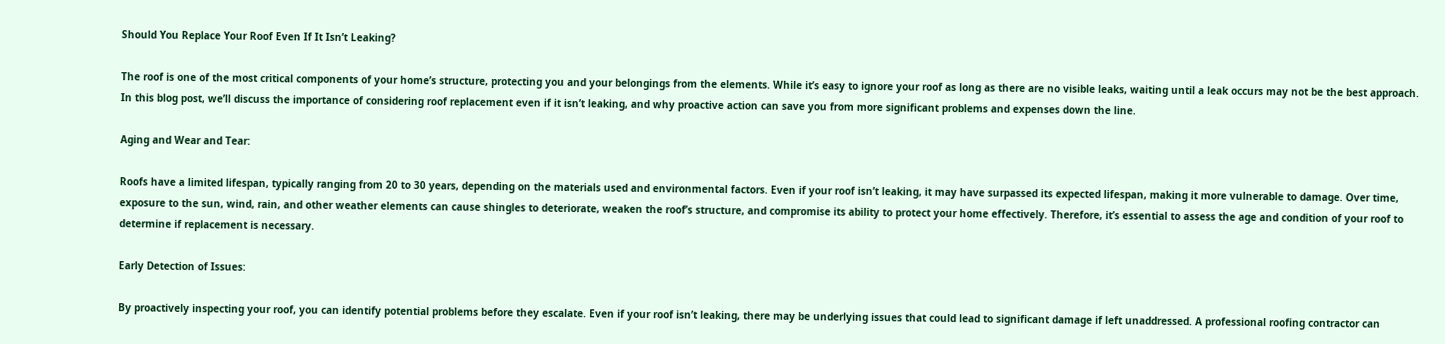Should You Replace Your Roof Even If It Isn’t Leaking?

The roof is one of the most critical components of your home’s structure, protecting you and your belongings from the elements. While it’s easy to ignore your roof as long as there are no visible leaks, waiting until a leak occurs may not be the best approach. In this blog post, we’ll discuss the importance of considering roof replacement even if it isn’t leaking, and why proactive action can save you from more significant problems and expenses down the line.

Aging and Wear and Tear:

Roofs have a limited lifespan, typically ranging from 20 to 30 years, depending on the materials used and environmental factors. Even if your roof isn’t leaking, it may have surpassed its expected lifespan, making it more vulnerable to damage. Over time, exposure to the sun, wind, rain, and other weather elements can cause shingles to deteriorate, weaken the roof’s structure, and compromise its ability to protect your home effectively. Therefore, it’s essential to assess the age and condition of your roof to determine if replacement is necessary.

Early Detection of Issues:

By proactively inspecting your roof, you can identify potential problems before they escalate. Even if your roof isn’t leaking, there may be underlying issues that could lead to significant damage if left unaddressed. A professional roofing contractor can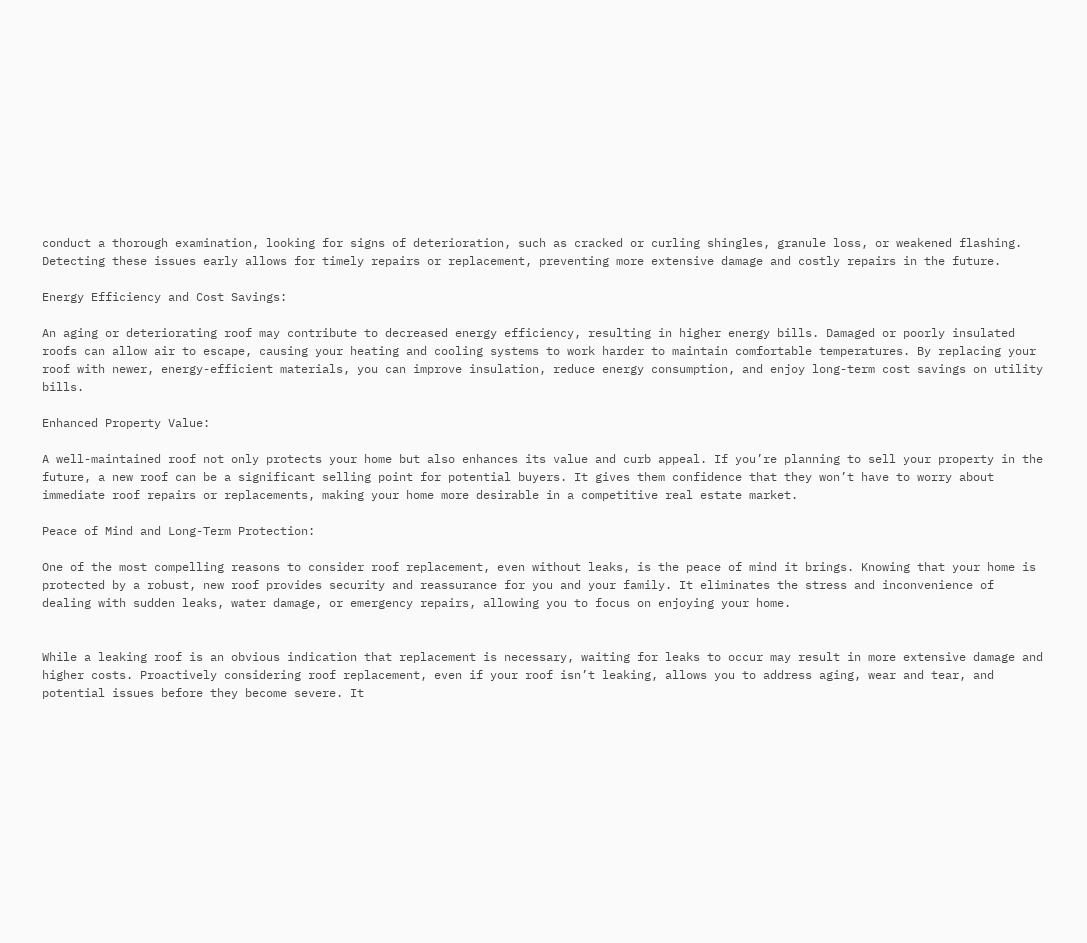conduct a thorough examination, looking for signs of deterioration, such as cracked or curling shingles, granule loss, or weakened flashing. Detecting these issues early allows for timely repairs or replacement, preventing more extensive damage and costly repairs in the future.

Energy Efficiency and Cost Savings:

An aging or deteriorating roof may contribute to decreased energy efficiency, resulting in higher energy bills. Damaged or poorly insulated roofs can allow air to escape, causing your heating and cooling systems to work harder to maintain comfortable temperatures. By replacing your roof with newer, energy-efficient materials, you can improve insulation, reduce energy consumption, and enjoy long-term cost savings on utility bills.

Enhanced Property Value:

A well-maintained roof not only protects your home but also enhances its value and curb appeal. If you’re planning to sell your property in the future, a new roof can be a significant selling point for potential buyers. It gives them confidence that they won’t have to worry about immediate roof repairs or replacements, making your home more desirable in a competitive real estate market.

Peace of Mind and Long-Term Protection:

One of the most compelling reasons to consider roof replacement, even without leaks, is the peace of mind it brings. Knowing that your home is protected by a robust, new roof provides security and reassurance for you and your family. It eliminates the stress and inconvenience of dealing with sudden leaks, water damage, or emergency repairs, allowing you to focus on enjoying your home.


While a leaking roof is an obvious indication that replacement is necessary, waiting for leaks to occur may result in more extensive damage and higher costs. Proactively considering roof replacement, even if your roof isn’t leaking, allows you to address aging, wear and tear, and potential issues before they become severe. It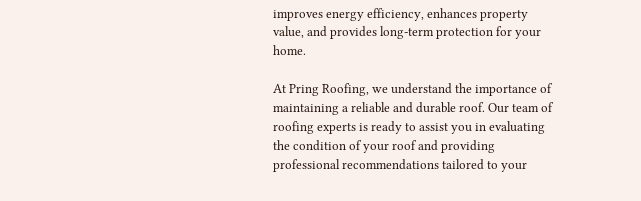improves energy efficiency, enhances property value, and provides long-term protection for your home.

At Pring Roofing, we understand the importance of maintaining a reliable and durable roof. Our team of roofing experts is ready to assist you in evaluating the condition of your roof and providing professional recommendations tailored to your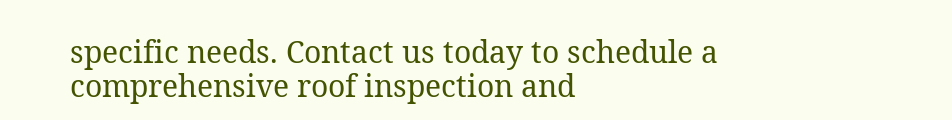specific needs. Contact us today to schedule a comprehensive roof inspection and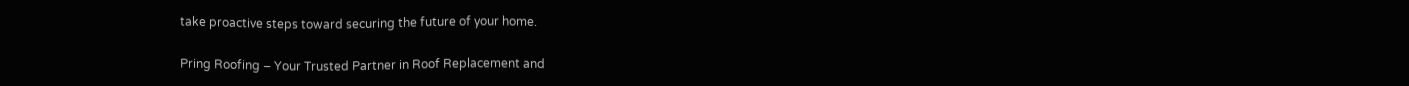take proactive steps toward securing the future of your home.

Pring Roofing – Your Trusted Partner in Roof Replacement and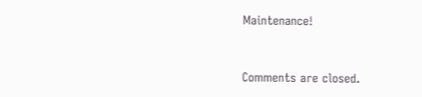Maintenance!


Comments are closed.